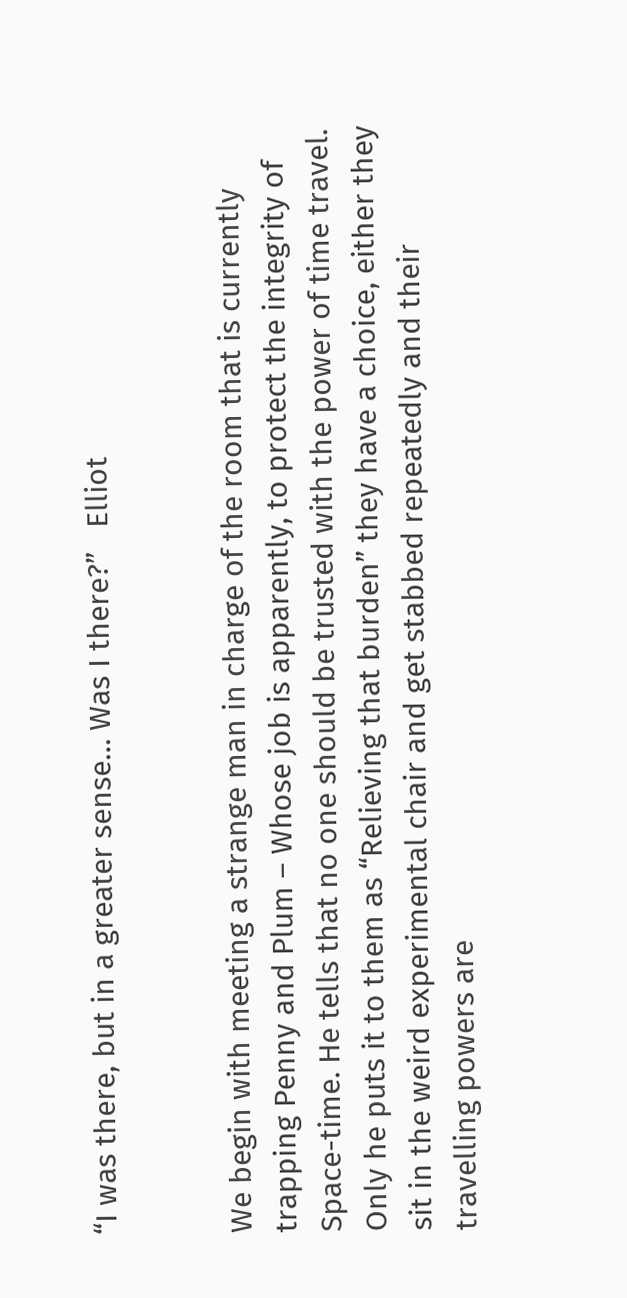“I was there, but in a greater sense… Was I there?”   Elliot


We begin with meeting a strange man in charge of the room that is currently trapping Penny and Plum – Whose job is apparently, to protect the integrity of Space-time. He tells that no one should be trusted with the power of time travel. Only he puts it to them as “Relieving that burden” they have a choice, either they sit in the weird experimental chair and get stabbed repeatedly and their travelling powers are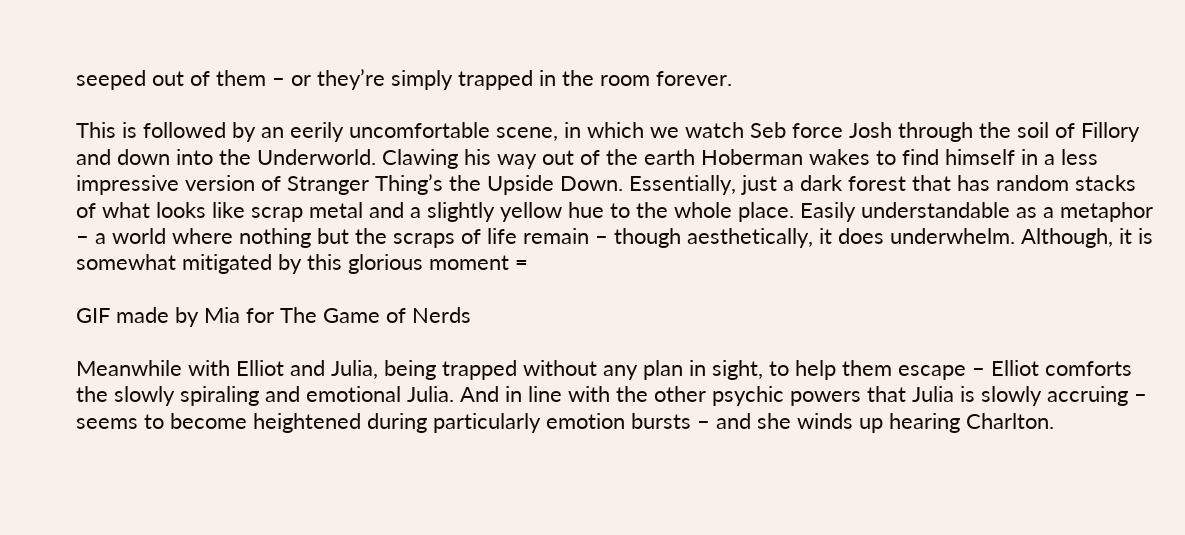seeped out of them – or they’re simply trapped in the room forever.

This is followed by an eerily uncomfortable scene, in which we watch Seb force Josh through the soil of Fillory and down into the Underworld. Clawing his way out of the earth Hoberman wakes to find himself in a less impressive version of Stranger Thing’s the Upside Down. Essentially, just a dark forest that has random stacks of what looks like scrap metal and a slightly yellow hue to the whole place. Easily understandable as a metaphor – a world where nothing but the scraps of life remain – though aesthetically, it does underwhelm. Although, it is somewhat mitigated by this glorious moment =

GIF made by Mia for The Game of Nerds

Meanwhile with Elliot and Julia, being trapped without any plan in sight, to help them escape – Elliot comforts the slowly spiraling and emotional Julia. And in line with the other psychic powers that Julia is slowly accruing – seems to become heightened during particularly emotion bursts – and she winds up hearing Charlton.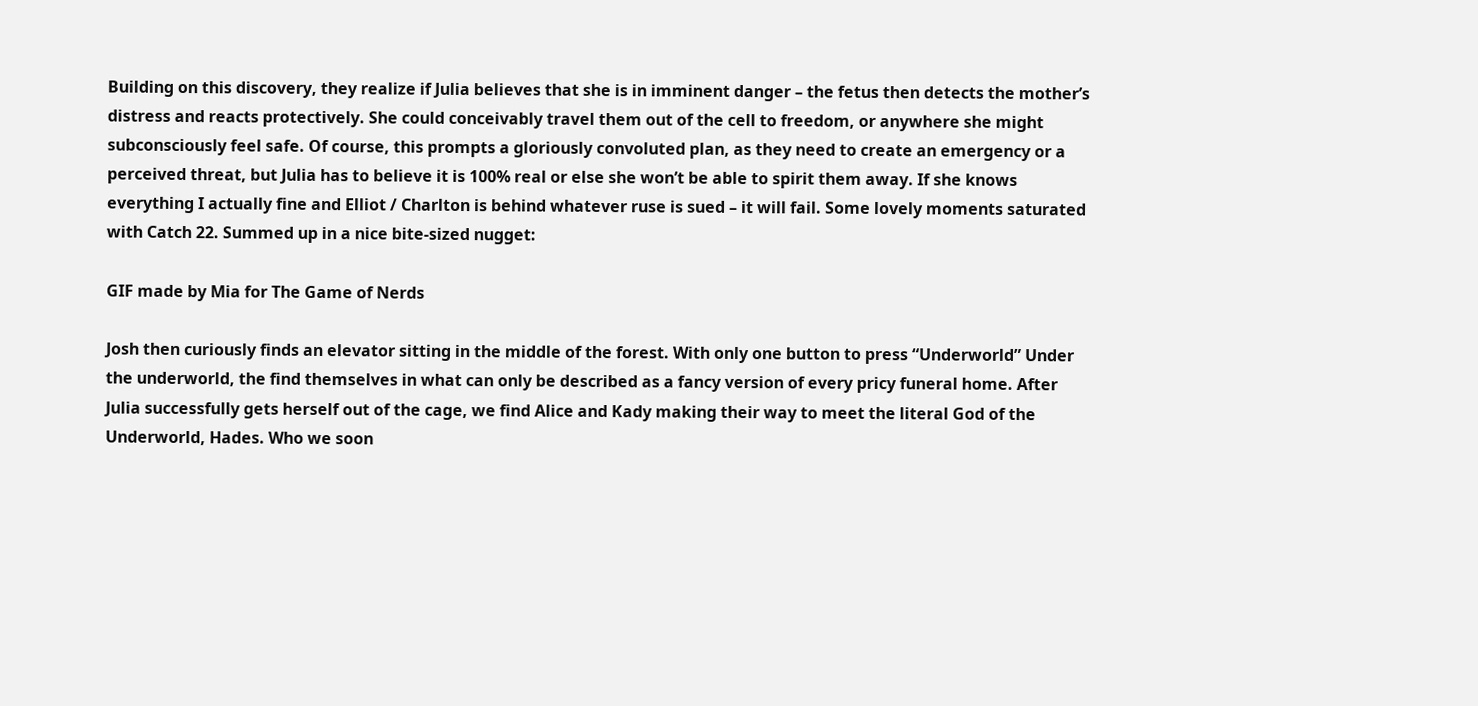Building on this discovery, they realize if Julia believes that she is in imminent danger – the fetus then detects the mother’s distress and reacts protectively. She could conceivably travel them out of the cell to freedom, or anywhere she might subconsciously feel safe. Of course, this prompts a gloriously convoluted plan, as they need to create an emergency or a perceived threat, but Julia has to believe it is 100% real or else she won’t be able to spirit them away. If she knows everything I actually fine and Elliot / Charlton is behind whatever ruse is sued – it will fail. Some lovely moments saturated with Catch 22. Summed up in a nice bite-sized nugget:

GIF made by Mia for The Game of Nerds

Josh then curiously finds an elevator sitting in the middle of the forest. With only one button to press “Underworld” Under the underworld, the find themselves in what can only be described as a fancy version of every pricy funeral home. After Julia successfully gets herself out of the cage, we find Alice and Kady making their way to meet the literal God of the Underworld, Hades. Who we soon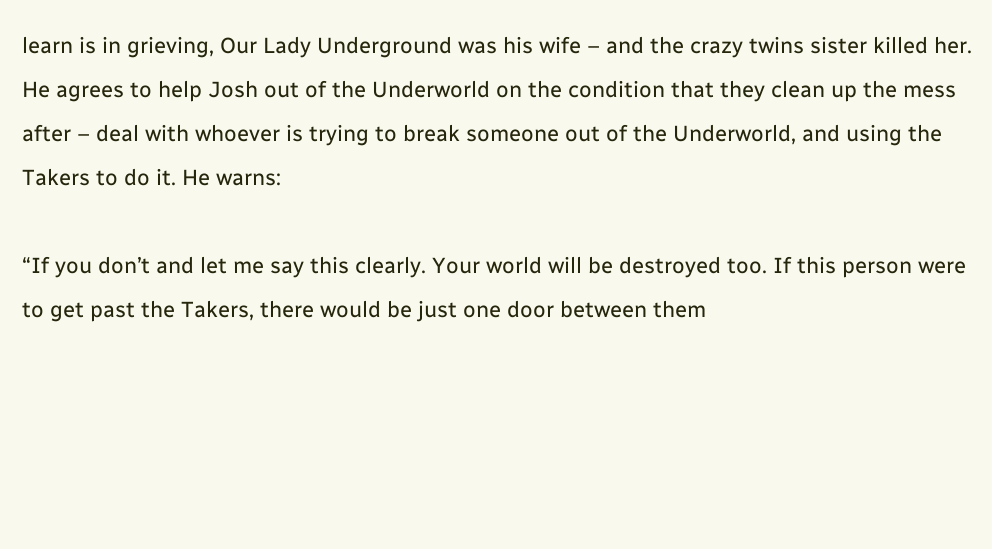learn is in grieving, Our Lady Underground was his wife – and the crazy twins sister killed her. He agrees to help Josh out of the Underworld on the condition that they clean up the mess after – deal with whoever is trying to break someone out of the Underworld, and using the Takers to do it. He warns:

“If you don’t and let me say this clearly. Your world will be destroyed too. If this person were to get past the Takers, there would be just one door between them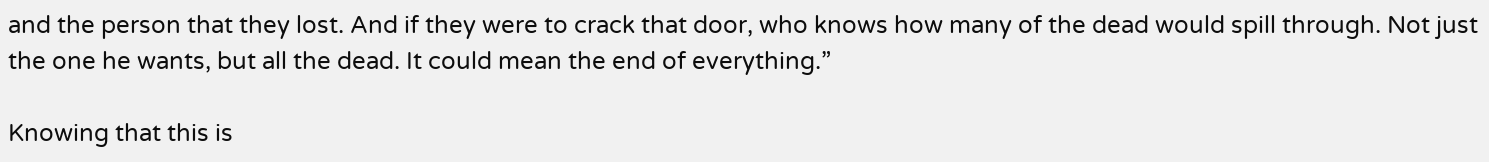and the person that they lost. And if they were to crack that door, who knows how many of the dead would spill through. Not just the one he wants, but all the dead. It could mean the end of everything.”

Knowing that this is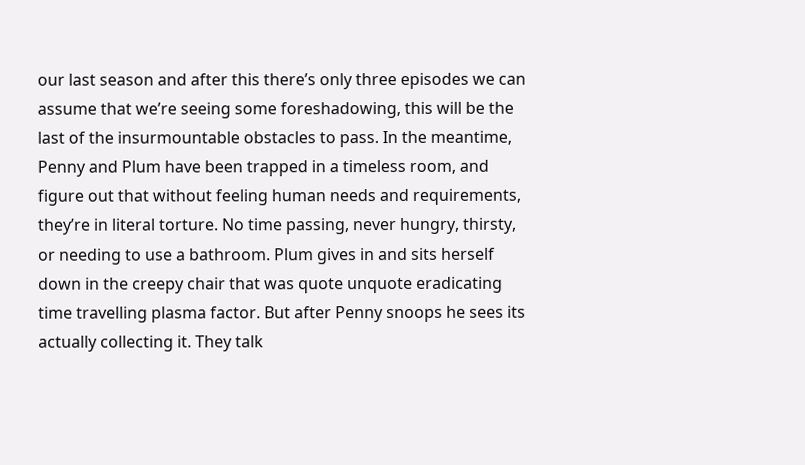our last season and after this there’s only three episodes we can assume that we’re seeing some foreshadowing, this will be the last of the insurmountable obstacles to pass. In the meantime, Penny and Plum have been trapped in a timeless room, and figure out that without feeling human needs and requirements, they’re in literal torture. No time passing, never hungry, thirsty, or needing to use a bathroom. Plum gives in and sits herself down in the creepy chair that was quote unquote eradicating time travelling plasma factor. But after Penny snoops he sees its actually collecting it. They talk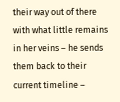their way out of there with what little remains in her veins – he sends them back to their current timeline –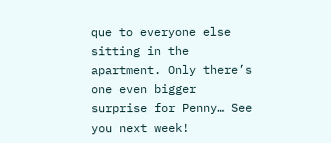que to everyone else sitting in the apartment. Only there’s one even bigger surprise for Penny… See you next week!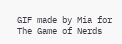GIF made by Mia for The Game of Nerds